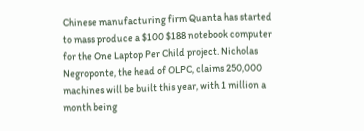Chinese manufacturing firm Quanta has started to mass produce a $100 $188 notebook computer for the One Laptop Per Child project. Nicholas Negroponte, the head of OLPC, claims 250,000 machines will be built this year, with 1 million a month being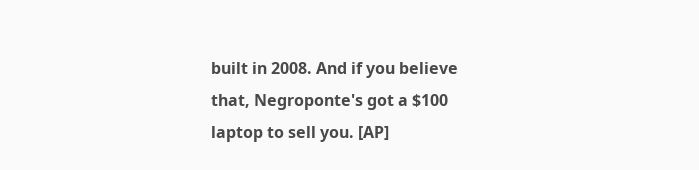built in 2008. And if you believe that, Negroponte's got a $100 laptop to sell you. [AP]